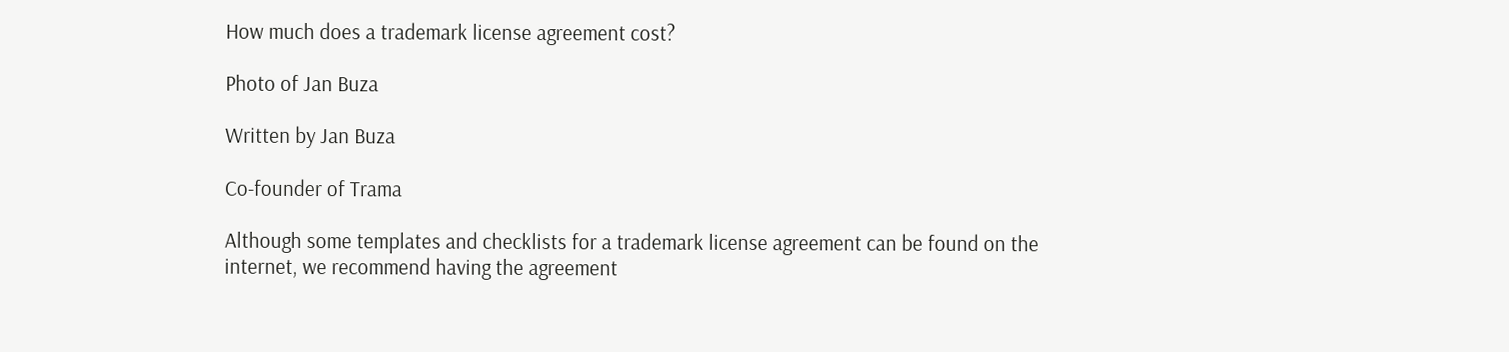How much does a trademark license agreement cost?

Photo of Jan Buza

Written by Jan Buza

Co-founder of Trama

Although some templates and checklists for a trademark license agreement can be found on the internet, we recommend having the agreement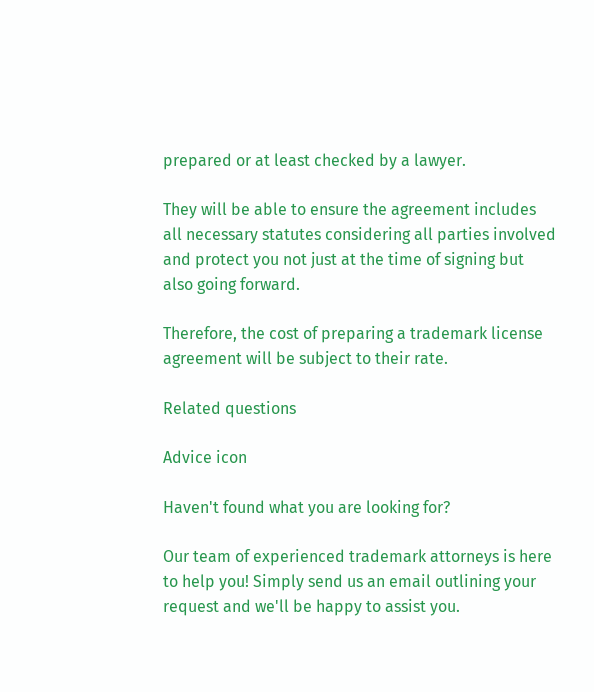prepared or at least checked by a lawyer.

They will be able to ensure the agreement includes all necessary statutes considering all parties involved and protect you not just at the time of signing but also going forward.

Therefore, the cost of preparing a trademark license agreement will be subject to their rate.

Related questions

Advice icon

Haven't found what you are looking for?

Our team of experienced trademark attorneys is here to help you! Simply send us an email outlining your request and we'll be happy to assist you.